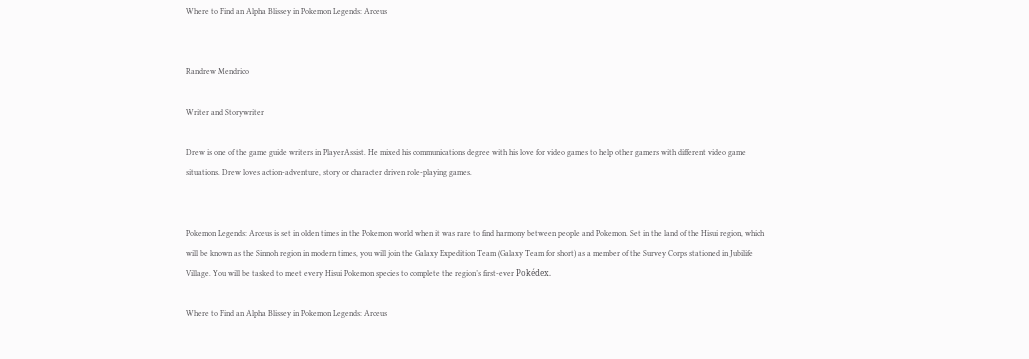Where to Find an Alpha Blissey in Pokemon Legends: Arceus


Randrew Mendrico

Writer and Storywriter

Drew is one of the game guide writers in PlayerAssist. He mixed his communications degree with his love for video games to help other gamers with different video game situations. Drew loves action-adventure, story or character driven role-playing games.


Pokemon Legends: Arceus is set in olden times in the Pokemon world when it was rare to find harmony between people and Pokemon. Set in the land of the Hisui region, which will be known as the Sinnoh region in modern times, you will join the Galaxy Expedition Team (Galaxy Team for short) as a member of the Survey Corps stationed in Jubilife Village. You will be tasked to meet every Hisui Pokemon species to complete the region’s first-ever Pokédex.

Where to Find an Alpha Blissey in Pokemon Legends: Arceus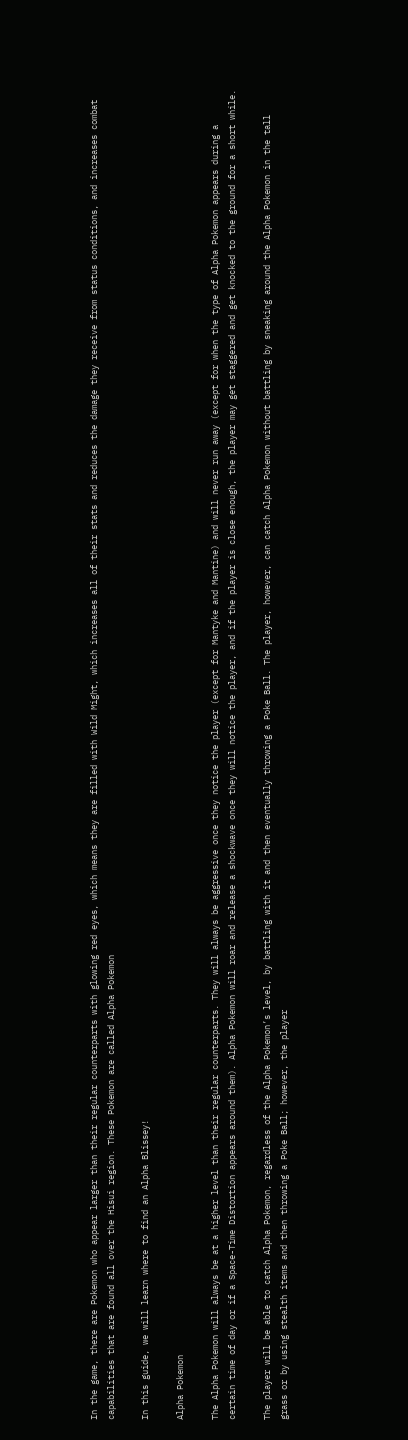In the game, there are Pokemon who appear larger than their regular counterparts with glowing red eyes, which means they are filled with Wild Might, which increases all of their stats and reduces the damage they receive from status conditions, and increases combat capabilities that are found all over the Hisui region. These Pokemon are called Alpha Pokemon

In this guide, we will learn where to find an Alpha Blissey!

Alpha Pokemon

The Alpha Pokemon will always be at a higher level than their regular counterparts. They will always be aggressive once they notice the player (except for Mantyke and Mantine) and will never run away (except for when the type of Alpha Pokemon appears during a certain time of day or if a Space-Time Distortion appears around them). Alpha Pokemon will roar and release a shockwave once they will notice the player, and if the player is close enough, the player may get staggered and get knocked to the ground for a short while.

The player will be able to catch Alpha Pokemon, regardless of the Alpha Pokemon’s level, by battling with it and then eventually throwing a Poke Ball. The player, however, can catch Alpha Pokemon without battling by sneaking around the Alpha Pokemon in the tall grass or by using stealth items and then throwing a Poke Ball; however, the player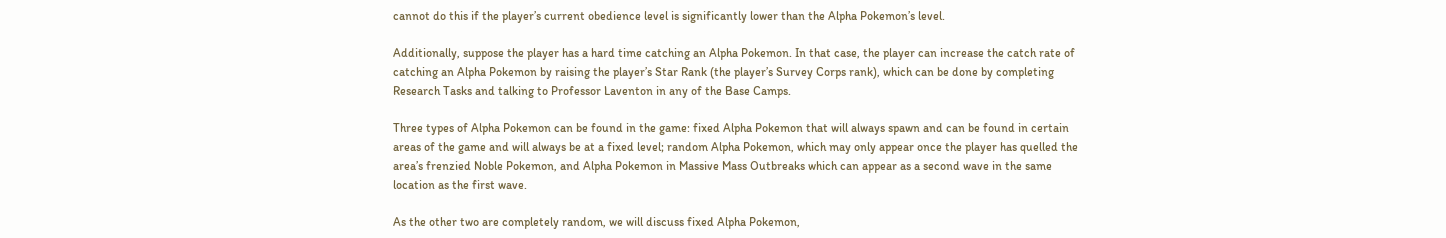cannot do this if the player’s current obedience level is significantly lower than the Alpha Pokemon’s level.

Additionally, suppose the player has a hard time catching an Alpha Pokemon. In that case, the player can increase the catch rate of catching an Alpha Pokemon by raising the player’s Star Rank (the player’s Survey Corps rank), which can be done by completing Research Tasks and talking to Professor Laventon in any of the Base Camps.

Three types of Alpha Pokemon can be found in the game: fixed Alpha Pokemon that will always spawn and can be found in certain areas of the game and will always be at a fixed level; random Alpha Pokemon, which may only appear once the player has quelled the area’s frenzied Noble Pokemon, and Alpha Pokemon in Massive Mass Outbreaks which can appear as a second wave in the same location as the first wave.

As the other two are completely random, we will discuss fixed Alpha Pokemon,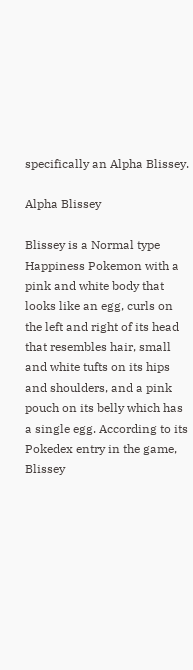specifically an Alpha Blissey.

Alpha Blissey

Blissey is a Normal type Happiness Pokemon with a pink and white body that looks like an egg, curls on the left and right of its head that resembles hair, small and white tufts on its hips and shoulders, and a pink pouch on its belly which has a single egg. According to its Pokedex entry in the game, Blissey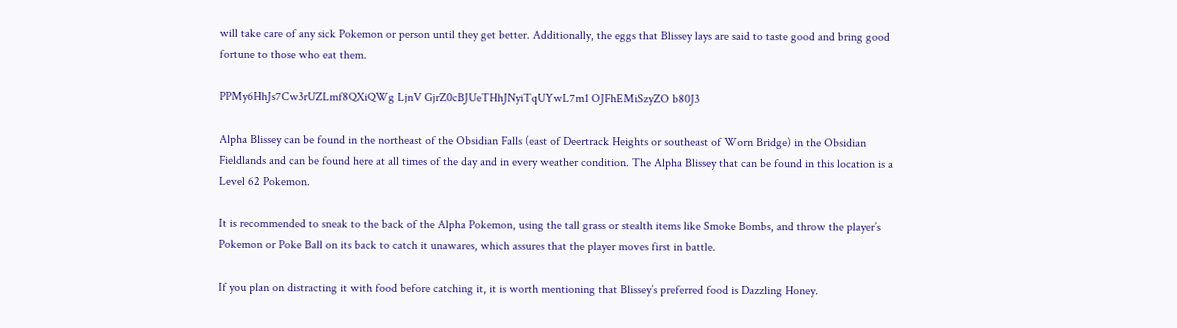will take care of any sick Pokemon or person until they get better. Additionally, the eggs that Blissey lays are said to taste good and bring good fortune to those who eat them.

PPMy6HhJs7Cw3rUZLmf8QXiQWg LjnV GjrZ0cBJUeTHhJNyiTqUYwL7m1 OJFhEMiSzyZO b80J3

Alpha Blissey can be found in the northeast of the Obsidian Falls (east of Deertrack Heights or southeast of Worn Bridge) in the Obsidian Fieldlands and can be found here at all times of the day and in every weather condition. The Alpha Blissey that can be found in this location is a Level 62 Pokemon.

It is recommended to sneak to the back of the Alpha Pokemon, using the tall grass or stealth items like Smoke Bombs, and throw the player’s Pokemon or Poke Ball on its back to catch it unawares, which assures that the player moves first in battle.

If you plan on distracting it with food before catching it, it is worth mentioning that Blissey’s preferred food is Dazzling Honey.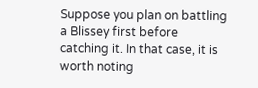Suppose you plan on battling a Blissey first before catching it. In that case, it is worth noting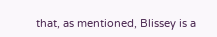that, as mentioned, Blissey is a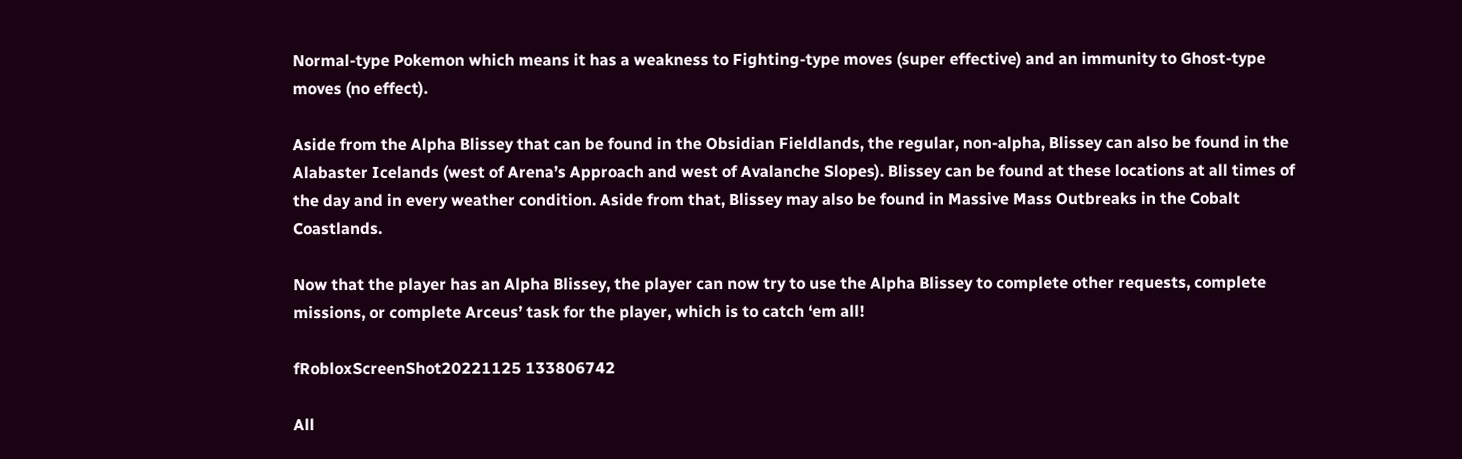Normal-type Pokemon which means it has a weakness to Fighting-type moves (super effective) and an immunity to Ghost-type moves (no effect).

Aside from the Alpha Blissey that can be found in the Obsidian Fieldlands, the regular, non-alpha, Blissey can also be found in the Alabaster Icelands (west of Arena’s Approach and west of Avalanche Slopes). Blissey can be found at these locations at all times of the day and in every weather condition. Aside from that, Blissey may also be found in Massive Mass Outbreaks in the Cobalt Coastlands.

Now that the player has an Alpha Blissey, the player can now try to use the Alpha Blissey to complete other requests, complete missions, or complete Arceus’ task for the player, which is to catch ‘em all!

fRobloxScreenShot20221125 133806742

All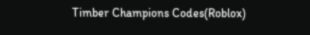Timber Champions Codes(Roblox)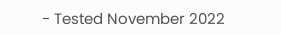- Tested November 2022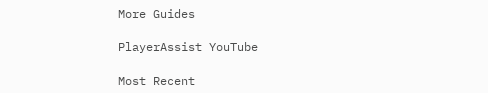More Guides

PlayerAssist YouTube

Most Recent